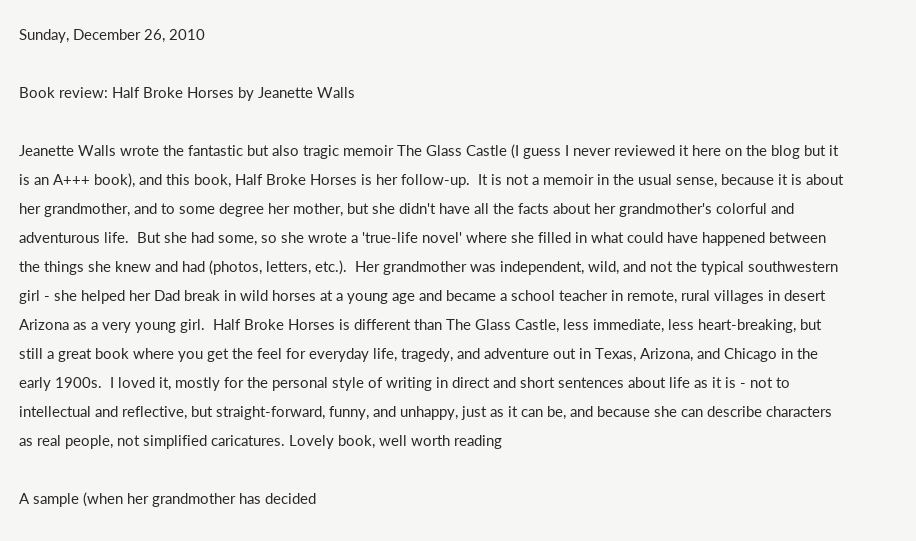Sunday, December 26, 2010

Book review: Half Broke Horses by Jeanette Walls

Jeanette Walls wrote the fantastic but also tragic memoir The Glass Castle (I guess I never reviewed it here on the blog but it is an A+++ book), and this book, Half Broke Horses is her follow-up.  It is not a memoir in the usual sense, because it is about her grandmother, and to some degree her mother, but she didn't have all the facts about her grandmother's colorful and adventurous life.  But she had some, so she wrote a 'true-life novel' where she filled in what could have happened between the things she knew and had (photos, letters, etc.).  Her grandmother was independent, wild, and not the typical southwestern girl - she helped her Dad break in wild horses at a young age and became a school teacher in remote, rural villages in desert Arizona as a very young girl.  Half Broke Horses is different than The Glass Castle, less immediate, less heart-breaking, but still a great book where you get the feel for everyday life, tragedy, and adventure out in Texas, Arizona, and Chicago in the early 1900s.  I loved it, mostly for the personal style of writing in direct and short sentences about life as it is - not to intellectual and reflective, but straight-forward, funny, and unhappy, just as it can be, and because she can describe characters as real people, not simplified caricatures. Lovely book, well worth reading

A sample (when her grandmother has decided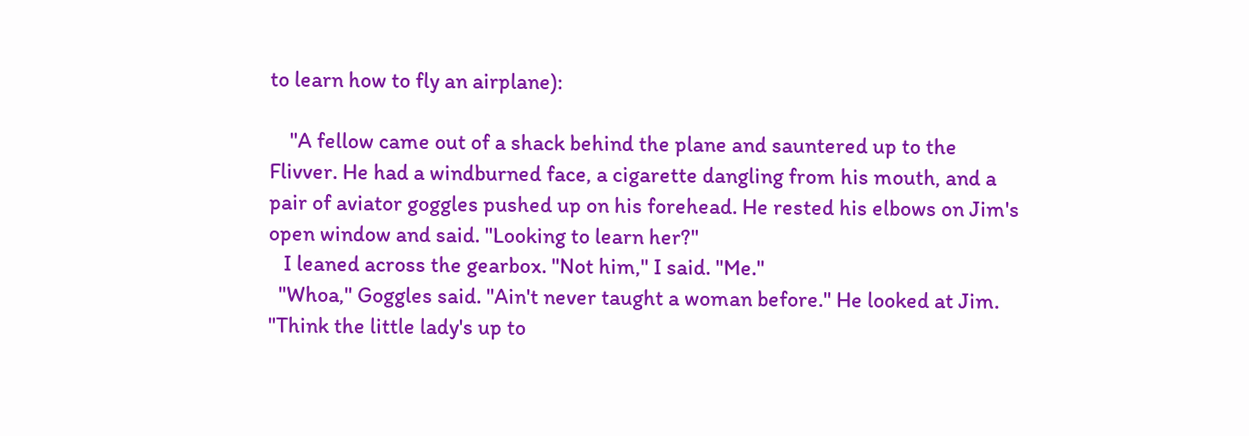to learn how to fly an airplane):

    "A fellow came out of a shack behind the plane and sauntered up to the Flivver. He had a windburned face, a cigarette dangling from his mouth, and a pair of aviator goggles pushed up on his forehead. He rested his elbows on Jim's open window and said. "Looking to learn her?"
   I leaned across the gearbox. "Not him," I said. "Me."
  "Whoa," Goggles said. "Ain't never taught a woman before." He looked at Jim. "Think the little lady's up to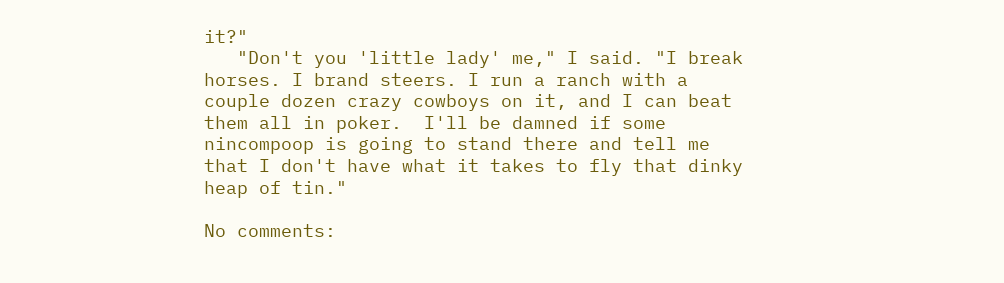it?"
   "Don't you 'little lady' me," I said. "I break horses. I brand steers. I run a ranch with a couple dozen crazy cowboys on it, and I can beat them all in poker.  I'll be damned if some nincompoop is going to stand there and tell me that I don't have what it takes to fly that dinky heap of tin."

No comments: